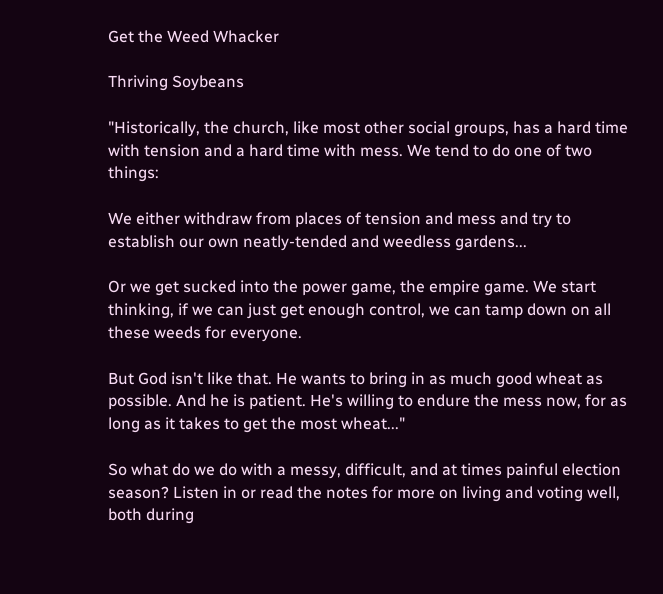Get the Weed Whacker

Thriving Soybeans

"Historically, the church, like most other social groups, has a hard time with tension and a hard time with mess. We tend to do one of two things:

We either withdraw from places of tension and mess and try to establish our own neatly-tended and weedless gardens...

Or we get sucked into the power game, the empire game. We start thinking, if we can just get enough control, we can tamp down on all these weeds for everyone.

But God isn't like that. He wants to bring in as much good wheat as possible. And he is patient. He's willing to endure the mess now, for as long as it takes to get the most wheat..."

So what do we do with a messy, difficult, and at times painful election season? Listen in or read the notes for more on living and voting well, both during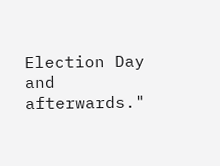Election Day and afterwards."